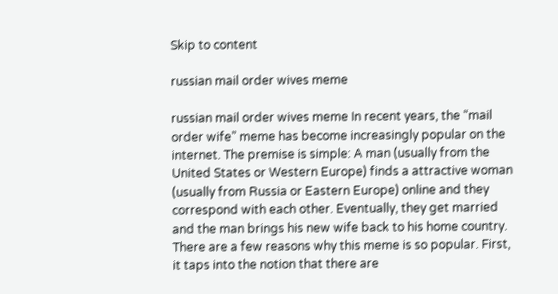Skip to content

russian mail order wives meme

russian mail order wives meme In recent years, the “mail order wife” meme has become increasingly popular on the internet. The premise is simple: A man (usually from the United States or Western Europe) finds a attractive woman (usually from Russia or Eastern Europe) online and they correspond with each other. Eventually, they get married and the man brings his new wife back to his home country.
There are a few reasons why this meme is so popular. First, it taps into the notion that there are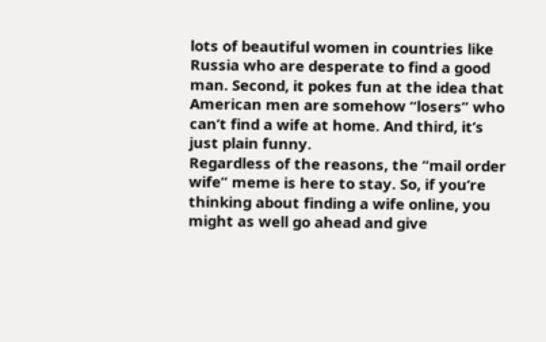lots of beautiful women in countries like Russia who are desperate to find a good man. Second, it pokes fun at the idea that American men are somehow “losers” who can’t find a wife at home. And third, it’s just plain funny.
Regardless of the reasons, the “mail order wife” meme is here to stay. So, if you’re thinking about finding a wife online, you might as well go ahead and give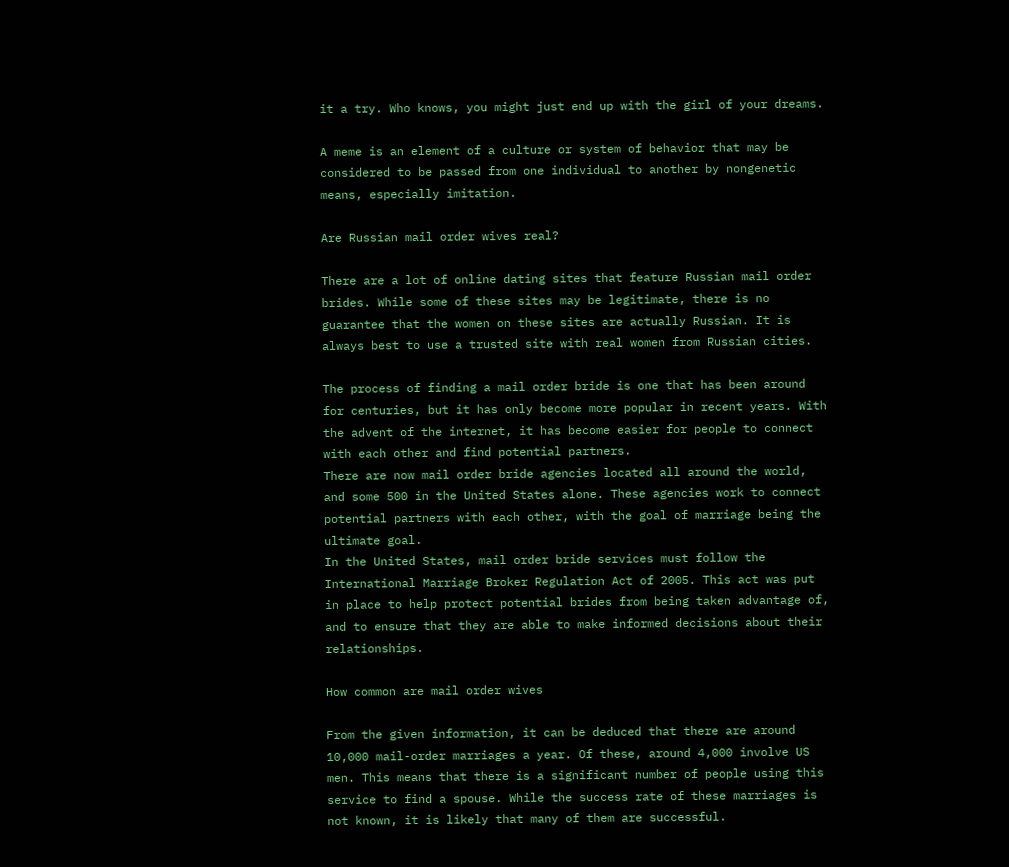it a try. Who knows, you might just end up with the girl of your dreams.

A meme is an element of a culture or system of behavior that may be considered to be passed from one individual to another by nongenetic means, especially imitation.

Are Russian mail order wives real?

There are a lot of online dating sites that feature Russian mail order brides. While some of these sites may be legitimate, there is no guarantee that the women on these sites are actually Russian. It is always best to use a trusted site with real women from Russian cities.

The process of finding a mail order bride is one that has been around for centuries, but it has only become more popular in recent years. With the advent of the internet, it has become easier for people to connect with each other and find potential partners.
There are now mail order bride agencies located all around the world, and some 500 in the United States alone. These agencies work to connect potential partners with each other, with the goal of marriage being the ultimate goal.
In the United States, mail order bride services must follow the International Marriage Broker Regulation Act of 2005. This act was put in place to help protect potential brides from being taken advantage of, and to ensure that they are able to make informed decisions about their relationships.

How common are mail order wives

From the given information, it can be deduced that there are around 10,000 mail-order marriages a year. Of these, around 4,000 involve US men. This means that there is a significant number of people using this service to find a spouse. While the success rate of these marriages is not known, it is likely that many of them are successful.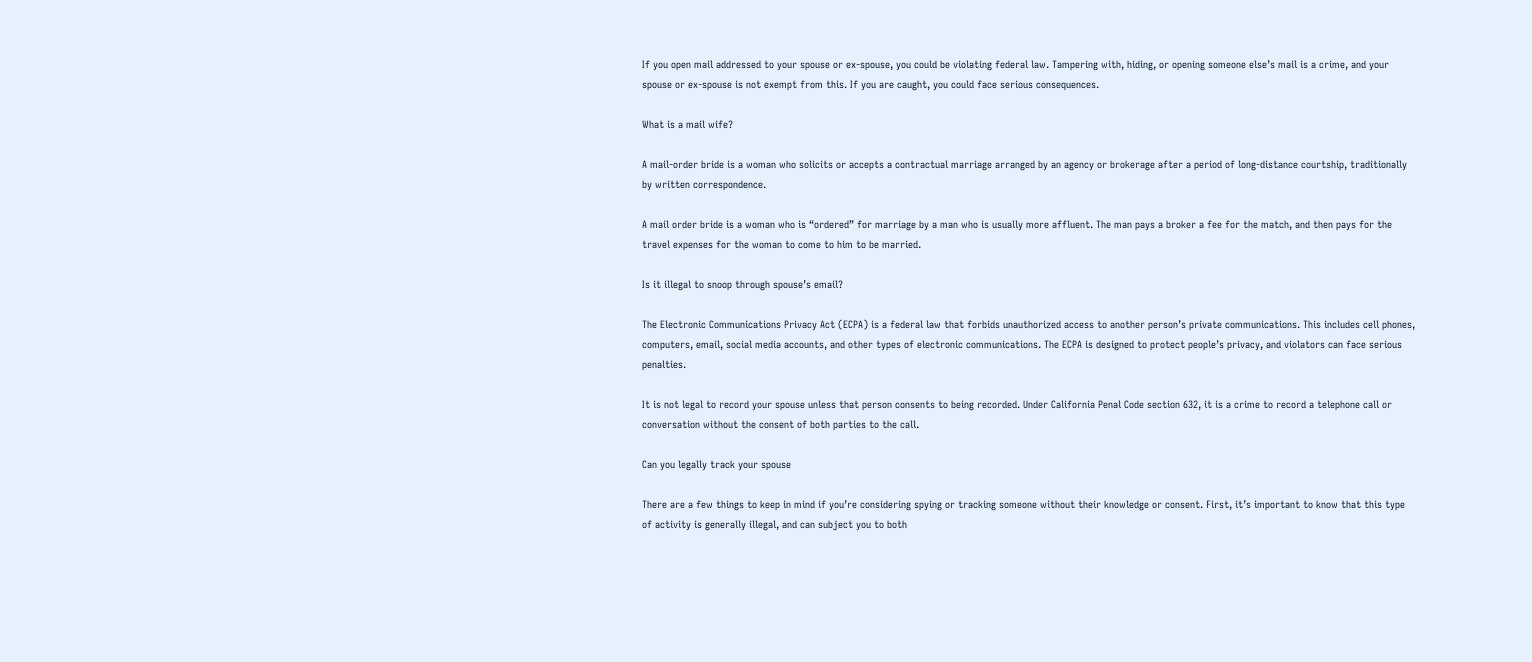If you open mail addressed to your spouse or ex-spouse, you could be violating federal law. Tampering with, hiding, or opening someone else’s mail is a crime, and your spouse or ex-spouse is not exempt from this. If you are caught, you could face serious consequences.

What is a mail wife?

A mail-order bride is a woman who solicits or accepts a contractual marriage arranged by an agency or brokerage after a period of long-distance courtship, traditionally by written correspondence.

A mail order bride is a woman who is “ordered” for marriage by a man who is usually more affluent. The man pays a broker a fee for the match, and then pays for the travel expenses for the woman to come to him to be married.

Is it illegal to snoop through spouse’s email?

The Electronic Communications Privacy Act (ECPA) is a federal law that forbids unauthorized access to another person’s private communications. This includes cell phones, computers, email, social media accounts, and other types of electronic communications. The ECPA is designed to protect people’s privacy, and violators can face serious penalties.

It is not legal to record your spouse unless that person consents to being recorded. Under California Penal Code section 632, it is a crime to record a telephone call or conversation without the consent of both parties to the call.

Can you legally track your spouse

There are a few things to keep in mind if you’re considering spying or tracking someone without their knowledge or consent. First, it’s important to know that this type of activity is generally illegal, and can subject you to both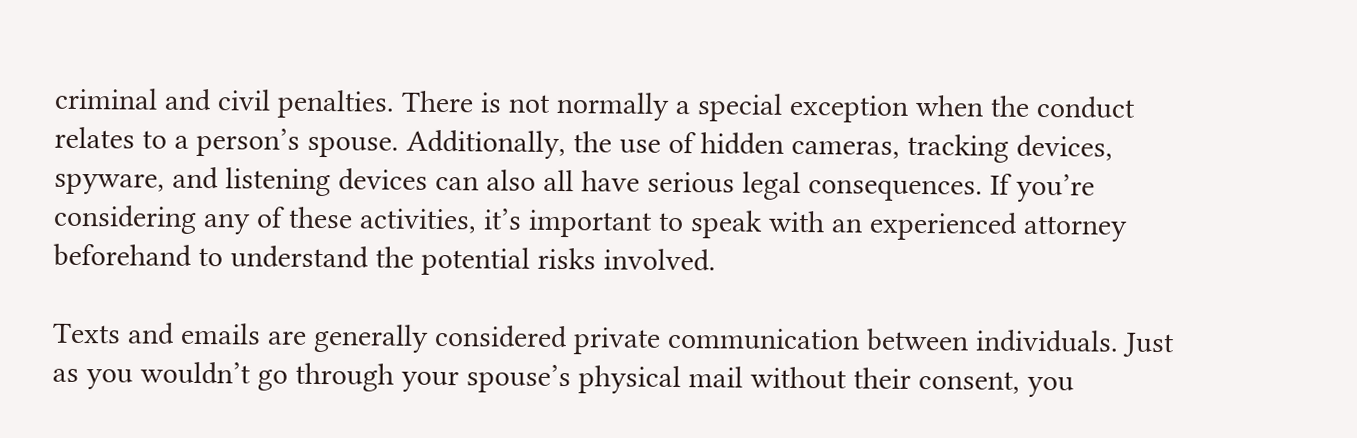criminal and civil penalties. There is not normally a special exception when the conduct relates to a person’s spouse. Additionally, the use of hidden cameras, tracking devices, spyware, and listening devices can also all have serious legal consequences. If you’re considering any of these activities, it’s important to speak with an experienced attorney beforehand to understand the potential risks involved.

Texts and emails are generally considered private communication between individuals. Just as you wouldn’t go through your spouse’s physical mail without their consent, you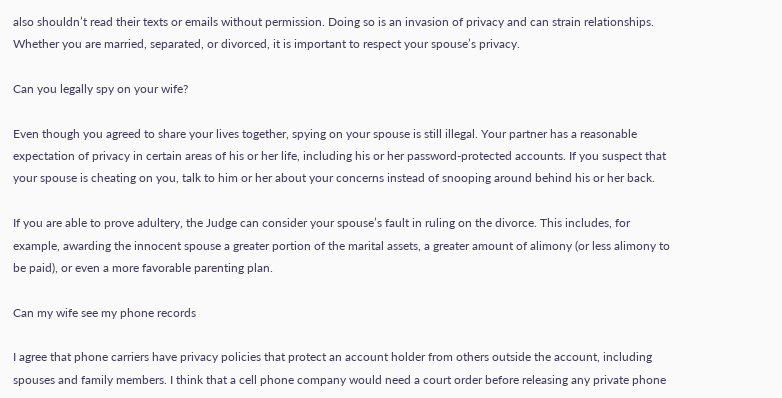also shouldn’t read their texts or emails without permission. Doing so is an invasion of privacy and can strain relationships. Whether you are married, separated, or divorced, it is important to respect your spouse’s privacy.

Can you legally spy on your wife?

Even though you agreed to share your lives together, spying on your spouse is still illegal. Your partner has a reasonable expectation of privacy in certain areas of his or her life, including his or her password-protected accounts. If you suspect that your spouse is cheating on you, talk to him or her about your concerns instead of snooping around behind his or her back.

If you are able to prove adultery, the Judge can consider your spouse’s fault in ruling on the divorce. This includes, for example, awarding the innocent spouse a greater portion of the marital assets, a greater amount of alimony (or less alimony to be paid), or even a more favorable parenting plan.

Can my wife see my phone records

I agree that phone carriers have privacy policies that protect an account holder from others outside the account, including spouses and family members. I think that a cell phone company would need a court order before releasing any private phone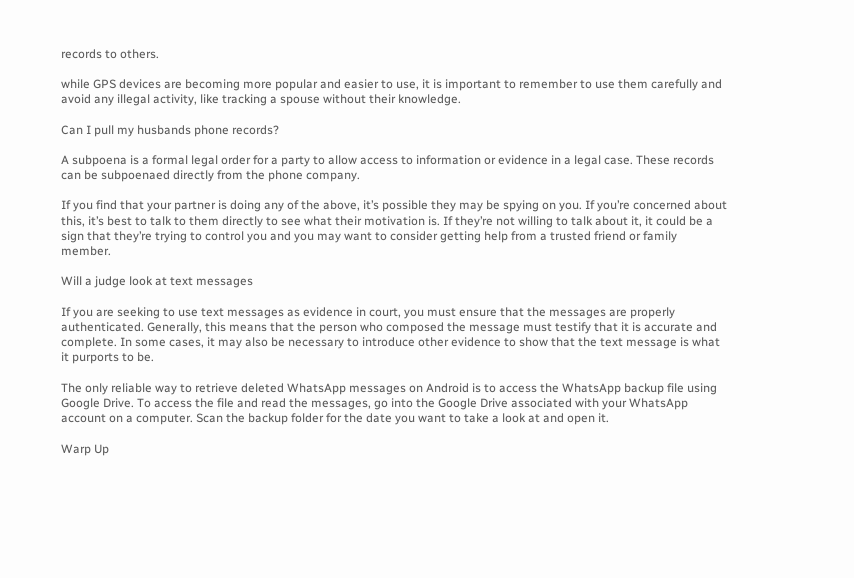records to others.

while GPS devices are becoming more popular and easier to use, it is important to remember to use them carefully and avoid any illegal activity, like tracking a spouse without their knowledge.

Can I pull my husbands phone records?

A subpoena is a formal legal order for a party to allow access to information or evidence in a legal case. These records can be subpoenaed directly from the phone company.

If you find that your partner is doing any of the above, it’s possible they may be spying on you. If you’re concerned about this, it’s best to talk to them directly to see what their motivation is. If they’re not willing to talk about it, it could be a sign that they’re trying to control you and you may want to consider getting help from a trusted friend or family member.

Will a judge look at text messages

If you are seeking to use text messages as evidence in court, you must ensure that the messages are properly authenticated. Generally, this means that the person who composed the message must testify that it is accurate and complete. In some cases, it may also be necessary to introduce other evidence to show that the text message is what it purports to be.

The only reliable way to retrieve deleted WhatsApp messages on Android is to access the WhatsApp backup file using Google Drive. To access the file and read the messages, go into the Google Drive associated with your WhatsApp account on a computer. Scan the backup folder for the date you want to take a look at and open it.

Warp Up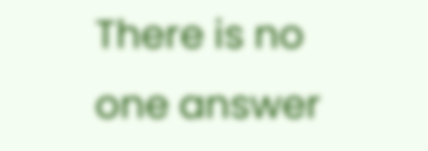There is no one answer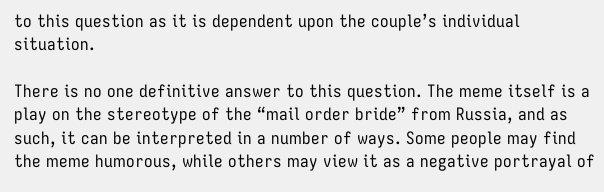to this question as it is dependent upon the couple’s individual situation.

There is no one definitive answer to this question. The meme itself is a play on the stereotype of the “mail order bride” from Russia, and as such, it can be interpreted in a number of ways. Some people may find the meme humorous, while others may view it as a negative portrayal of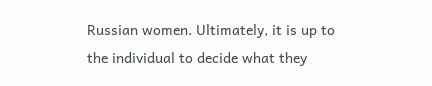Russian women. Ultimately, it is up to the individual to decide what they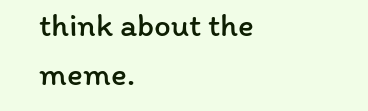think about the meme.